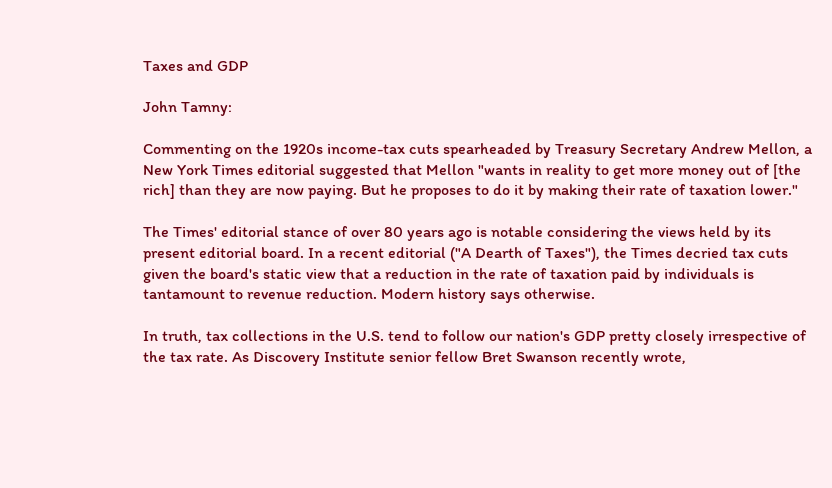Taxes and GDP

John Tamny:

Commenting on the 1920s income-tax cuts spearheaded by Treasury Secretary Andrew Mellon, a New York Times editorial suggested that Mellon "wants in reality to get more money out of [the rich] than they are now paying. But he proposes to do it by making their rate of taxation lower."

The Times' editorial stance of over 80 years ago is notable considering the views held by its present editorial board. In a recent editorial ("A Dearth of Taxes"), the Times decried tax cuts given the board's static view that a reduction in the rate of taxation paid by individuals is tantamount to revenue reduction. Modern history says otherwise.

In truth, tax collections in the U.S. tend to follow our nation's GDP pretty closely irrespective of the tax rate. As Discovery Institute senior fellow Bret Swanson recently wrote,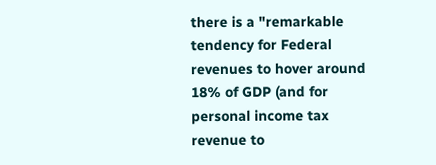there is a "remarkable tendency for Federal revenues to hover around 18% of GDP (and for personal income tax revenue to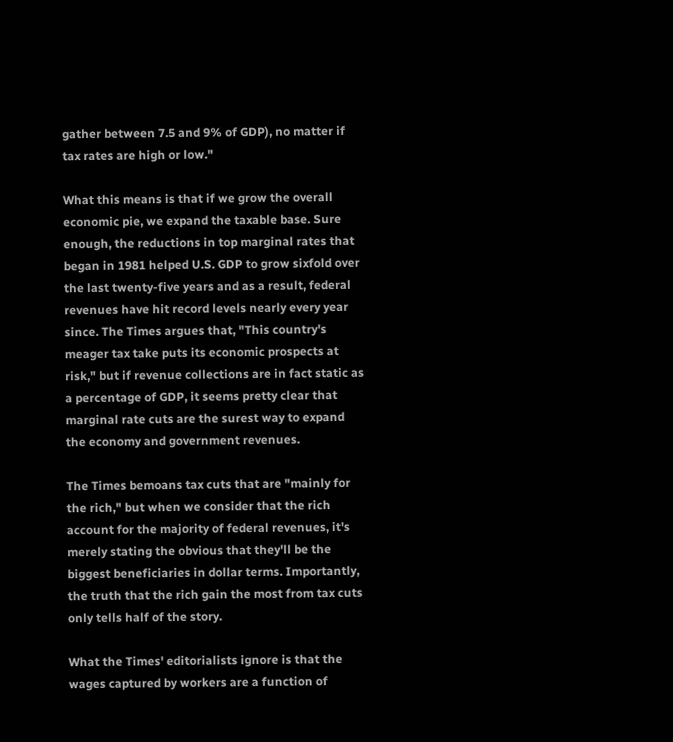gather between 7.5 and 9% of GDP), no matter if tax rates are high or low."

What this means is that if we grow the overall economic pie, we expand the taxable base. Sure enough, the reductions in top marginal rates that began in 1981 helped U.S. GDP to grow sixfold over the last twenty-five years and as a result, federal revenues have hit record levels nearly every year since. The Times argues that, "This country's meager tax take puts its economic prospects at risk," but if revenue collections are in fact static as a percentage of GDP, it seems pretty clear that marginal rate cuts are the surest way to expand the economy and government revenues.

The Times bemoans tax cuts that are "mainly for the rich," but when we consider that the rich account for the majority of federal revenues, it's merely stating the obvious that they'll be the biggest beneficiaries in dollar terms. Importantly, the truth that the rich gain the most from tax cuts only tells half of the story.

What the Times' editorialists ignore is that the wages captured by workers are a function of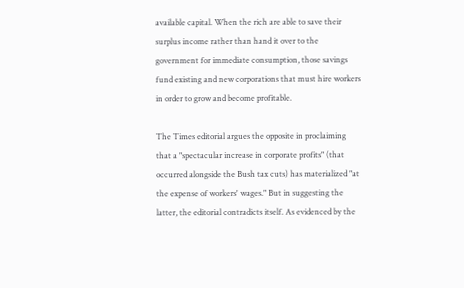available capital. When the rich are able to save their surplus income rather than hand it over to the government for immediate consumption, those savings fund existing and new corporations that must hire workers in order to grow and become profitable.

The Times editorial argues the opposite in proclaiming that a "spectacular increase in corporate profits" (that occurred alongside the Bush tax cuts) has materialized "at the expense of workers' wages." But in suggesting the latter, the editorial contradicts itself. As evidenced by the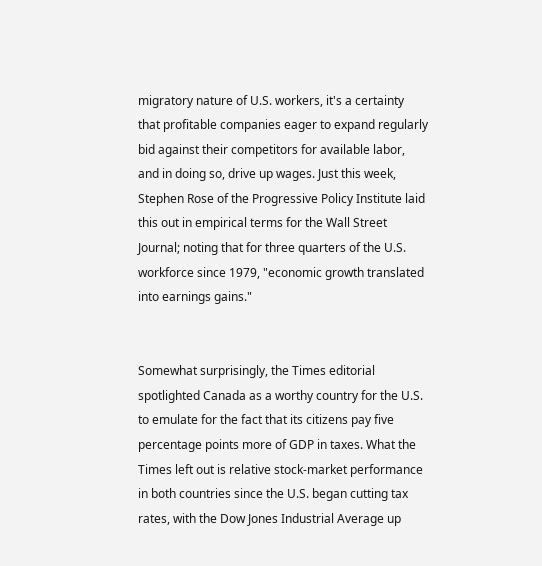migratory nature of U.S. workers, it's a certainty that profitable companies eager to expand regularly bid against their competitors for available labor, and in doing so, drive up wages. Just this week, Stephen Rose of the Progressive Policy Institute laid this out in empirical terms for the Wall Street Journal; noting that for three quarters of the U.S. workforce since 1979, "economic growth translated into earnings gains."


Somewhat surprisingly, the Times editorial spotlighted Canada as a worthy country for the U.S. to emulate for the fact that its citizens pay five percentage points more of GDP in taxes. What the Times left out is relative stock-market performance in both countries since the U.S. began cutting tax rates, with the Dow Jones Industrial Average up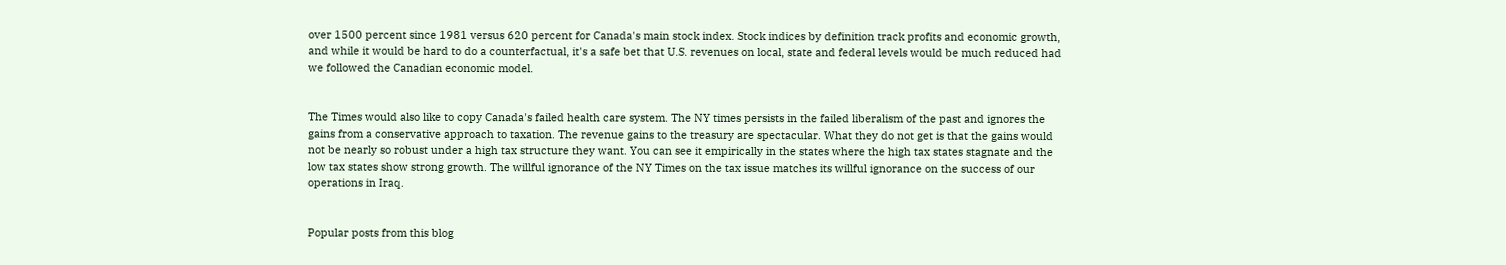over 1500 percent since 1981 versus 620 percent for Canada's main stock index. Stock indices by definition track profits and economic growth, and while it would be hard to do a counterfactual, it's a safe bet that U.S. revenues on local, state and federal levels would be much reduced had we followed the Canadian economic model.


The Times would also like to copy Canada's failed health care system. The NY times persists in the failed liberalism of the past and ignores the gains from a conservative approach to taxation. The revenue gains to the treasury are spectacular. What they do not get is that the gains would not be nearly so robust under a high tax structure they want. You can see it empirically in the states where the high tax states stagnate and the low tax states show strong growth. The willful ignorance of the NY Times on the tax issue matches its willful ignorance on the success of our operations in Iraq.


Popular posts from this blog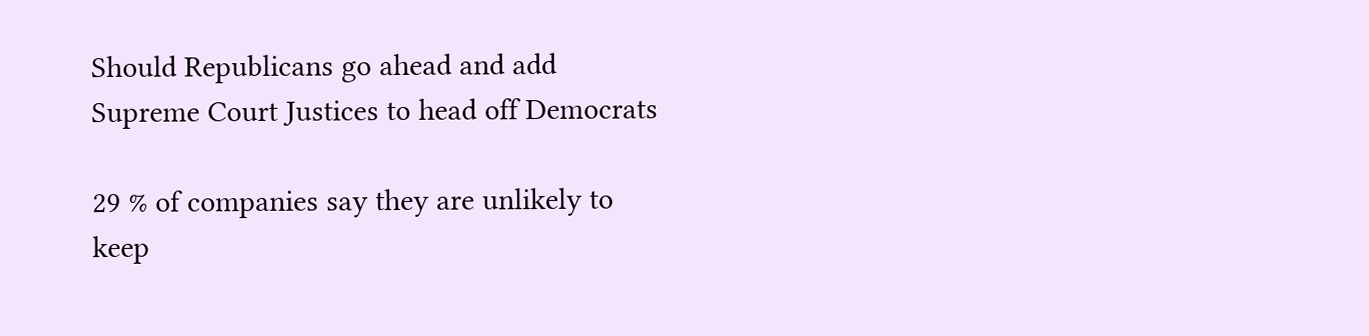Should Republicans go ahead and add Supreme Court Justices to head off Democrats

29 % of companies say they are unlikely to keep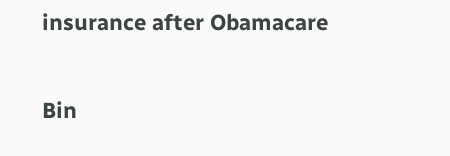insurance after Obamacare

Bin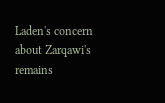Laden's concern about Zarqawi's remains